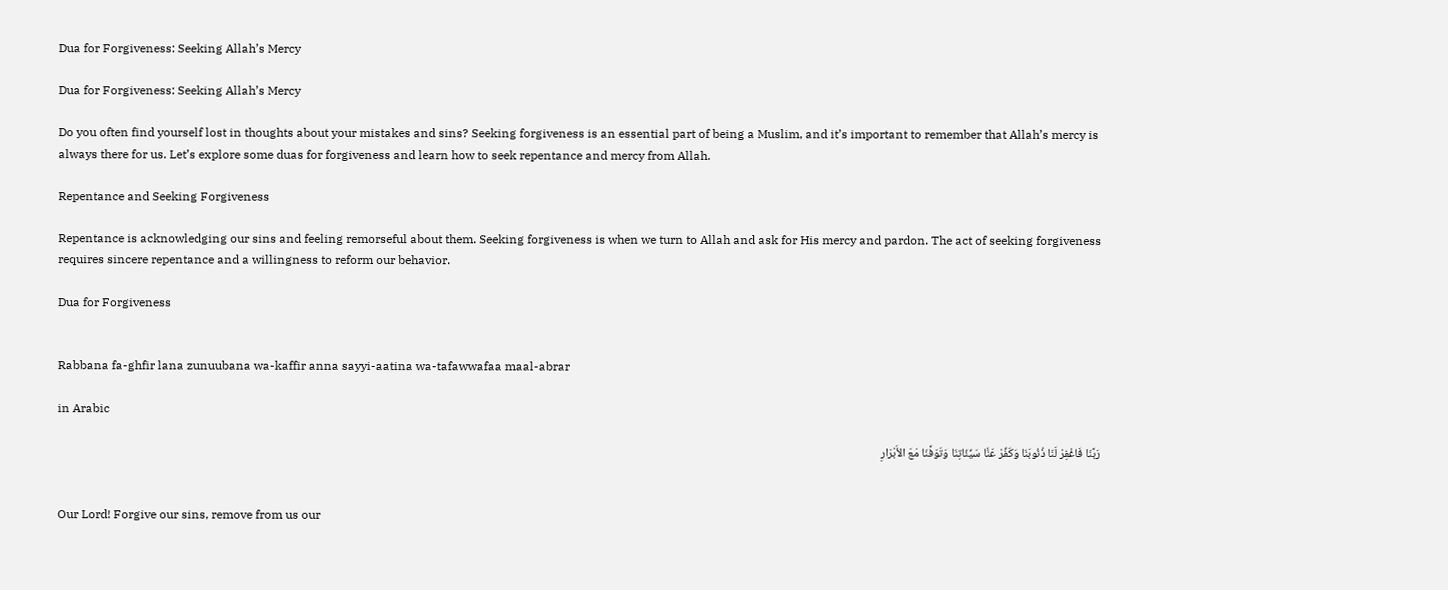Dua for Forgiveness: Seeking Allah’s Mercy

Dua for Forgiveness: Seeking Allah’s Mercy

Do you often find yourself lost in thoughts about your mistakes and sins? Seeking forgiveness is an essential part of being a Muslim, and it’s important to remember that Allah’s mercy is always there for us. Let’s explore some duas for forgiveness and learn how to seek repentance and mercy from Allah.

Repentance and Seeking Forgiveness

Repentance is acknowledging our sins and feeling remorseful about them. Seeking forgiveness is when we turn to Allah and ask for His mercy and pardon. The act of seeking forgiveness requires sincere repentance and a willingness to reform our behavior.

Dua for Forgiveness


Rabbana fa-ghfir lana zunuubana wa-kaffir anna sayyi-aatina wa-tafawwafaa maal-abrar

in Arabic

رَبَّنَا فَاغْفِرْ لَنَا ذُنُوبَنَا وَكَفِّرْ عَنَّا سَيِّئَاتِنَا وَتَوَفَّنَا مَعَ الأَبْرَارِ


Our Lord! Forgive our sins, remove from us our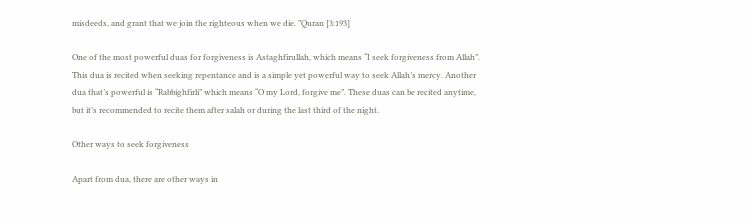misdeeds, and grant that we join the righteous when we die. ”Quran [3:193]

One of the most powerful duas for forgiveness is Astaghfirullah, which means “I seek forgiveness from Allah”. This dua is recited when seeking repentance and is a simple yet powerful way to seek Allah’s mercy. Another dua that’s powerful is “Rabbighfirli” which means “O my Lord, forgive me”. These duas can be recited anytime, but it’s recommended to recite them after salah or during the last third of the night.

Other ways to seek forgiveness

Apart from dua, there are other ways in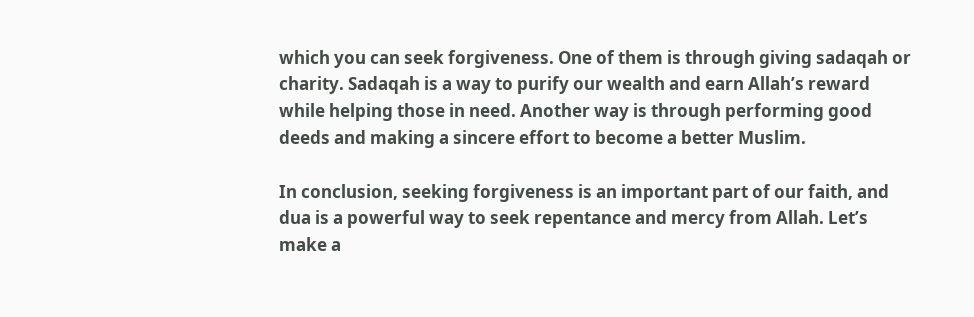which you can seek forgiveness. One of them is through giving sadaqah or charity. Sadaqah is a way to purify our wealth and earn Allah’s reward while helping those in need. Another way is through performing good deeds and making a sincere effort to become a better Muslim.

In conclusion, seeking forgiveness is an important part of our faith, and dua is a powerful way to seek repentance and mercy from Allah. Let’s make a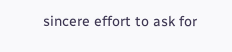sincere effort to ask for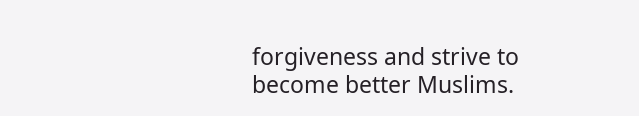forgiveness and strive to become better Muslims.